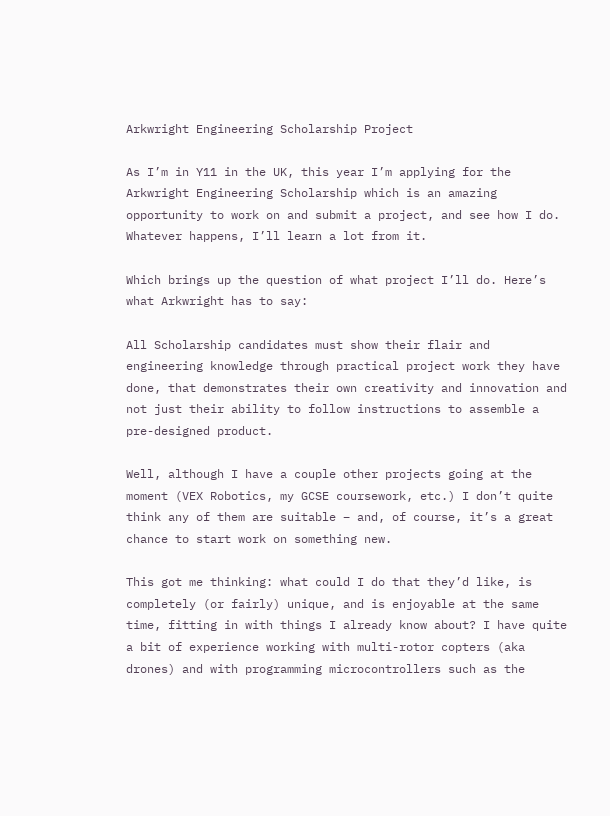Arkwright Engineering Scholarship Project

As I’m in Y11 in the UK, this year I’m applying for the Arkwright Engineering Scholarship which is an amazing opportunity to work on and submit a project, and see how I do. Whatever happens, I’ll learn a lot from it.

Which brings up the question of what project I’ll do. Here’s what Arkwright has to say:

All Scholarship candidates must show their flair and engineering knowledge through practical project work they have done, that demonstrates their own creativity and innovation and not just their ability to follow instructions to assemble a pre-designed product.

Well, although I have a couple other projects going at the moment (VEX Robotics, my GCSE coursework, etc.) I don’t quite think any of them are suitable – and, of course, it’s a great chance to start work on something new.

This got me thinking: what could I do that they’d like, is completely (or fairly) unique, and is enjoyable at the same time, fitting in with things I already know about? I have quite a bit of experience working with multi-rotor copters (aka drones) and with programming microcontrollers such as the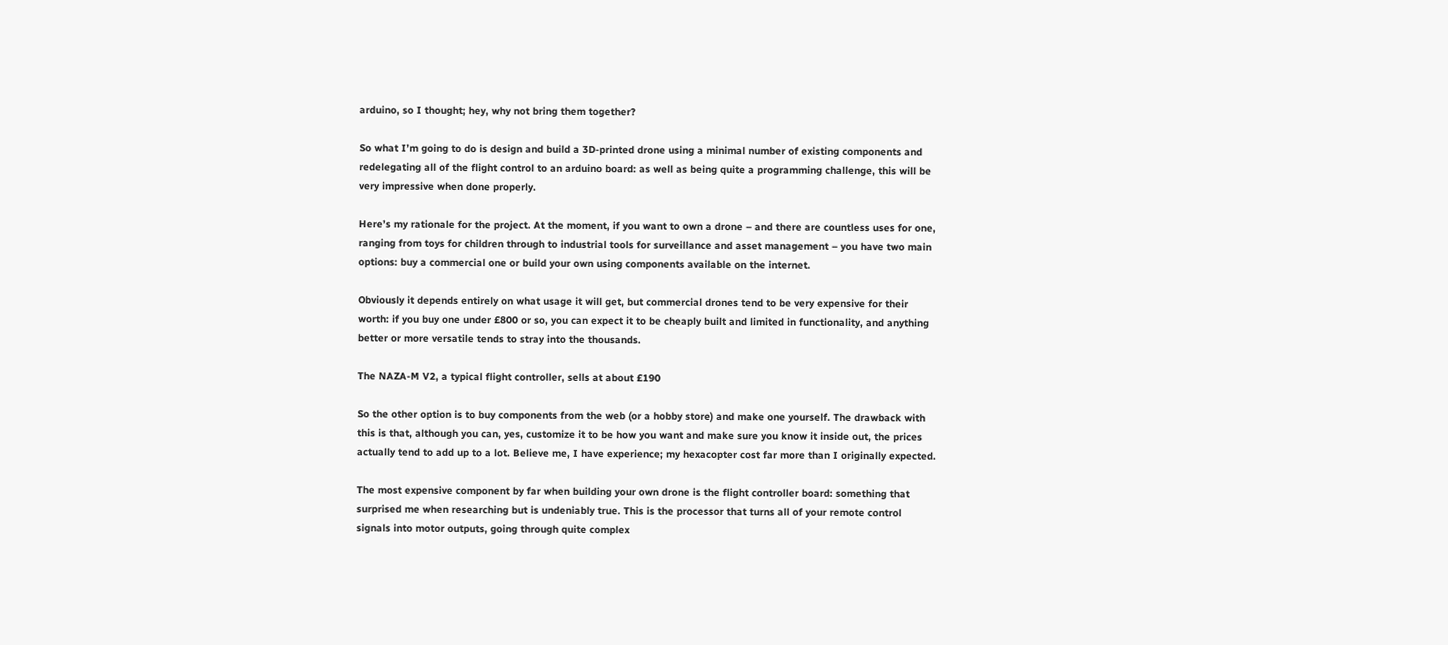arduino, so I thought; hey, why not bring them together?

So what I’m going to do is design and build a 3D-printed drone using a minimal number of existing components and redelegating all of the flight control to an arduino board: as well as being quite a programming challenge, this will be very impressive when done properly.

Here’s my rationale for the project. At the moment, if you want to own a drone – and there are countless uses for one, ranging from toys for children through to industrial tools for surveillance and asset management – you have two main options: buy a commercial one or build your own using components available on the internet.

Obviously it depends entirely on what usage it will get, but commercial drones tend to be very expensive for their worth: if you buy one under £800 or so, you can expect it to be cheaply built and limited in functionality, and anything better or more versatile tends to stray into the thousands.

The NAZA-M V2, a typical flight controller, sells at about £190

So the other option is to buy components from the web (or a hobby store) and make one yourself. The drawback with this is that, although you can, yes, customize it to be how you want and make sure you know it inside out, the prices actually tend to add up to a lot. Believe me, I have experience; my hexacopter cost far more than I originally expected.

The most expensive component by far when building your own drone is the flight controller board: something that surprised me when researching but is undeniably true. This is the processor that turns all of your remote control signals into motor outputs, going through quite complex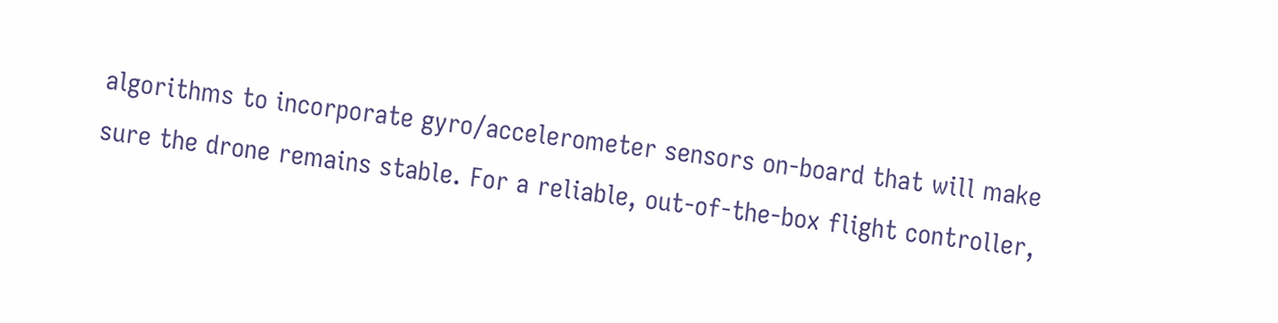algorithms to incorporate gyro/accelerometer sensors on-board that will make sure the drone remains stable. For a reliable, out-of-the-box flight controller,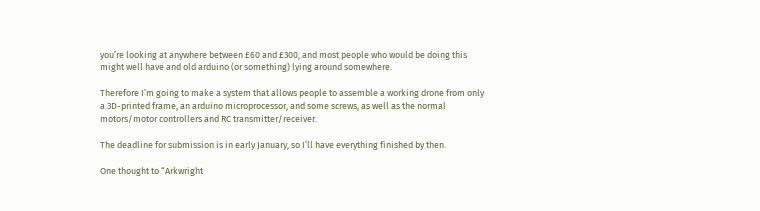you’re looking at anywhere between £60 and £300, and most people who would be doing this might well have and old arduino (or something) lying around somewhere.

Therefore I’m going to make a system that allows people to assemble a working drone from only a 3D-printed frame, an arduino microprocessor, and some screws, as well as the normal motors/motor controllers and RC transmitter/receiver.

The deadline for submission is in early January, so I’ll have everything finished by then.

One thought to “Arkwright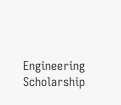Engineering Scholarship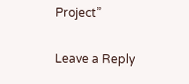Project”

Leave a Reply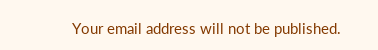Your email address will not be published.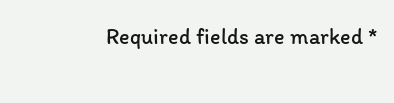Required fields are marked *